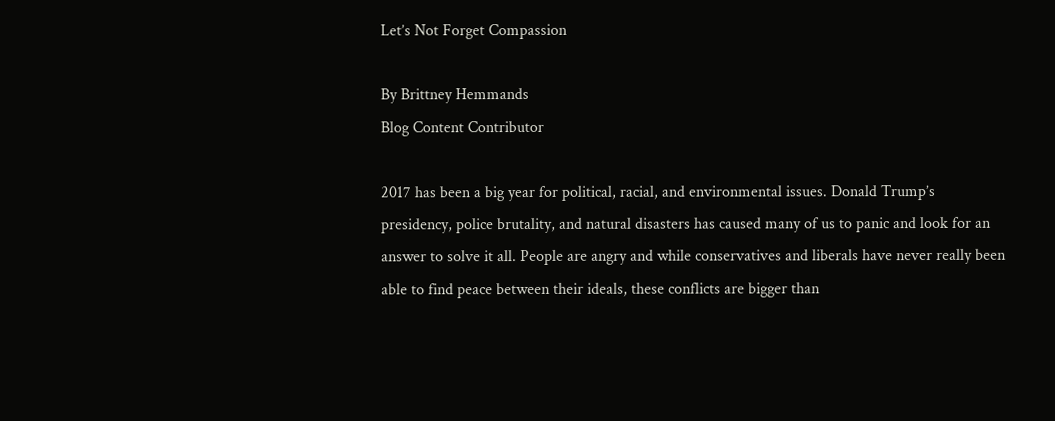Let’s Not Forget Compassion

By Brittney Hemmands
Blog Content Contributor

2017 has been a big year for political, racial, and environmental issues. Donald Trump’s presidency, police brutality, and natural disasters has caused many of us to panic and look for an answer to solve it all. People are angry and while conservatives and liberals have never really been able to find peace between their ideals, these conflicts are bigger than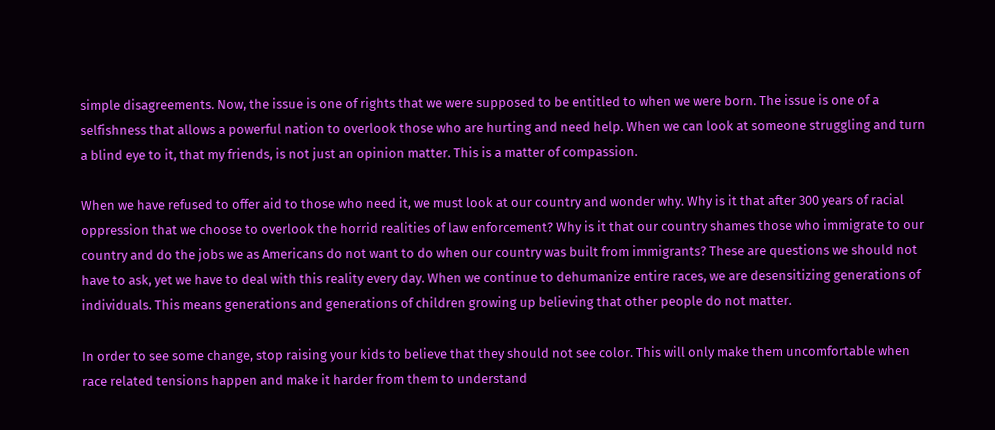simple disagreements. Now, the issue is one of rights that we were supposed to be entitled to when we were born. The issue is one of a selfishness that allows a powerful nation to overlook those who are hurting and need help. When we can look at someone struggling and turn a blind eye to it, that my friends, is not just an opinion matter. This is a matter of compassion.

When we have refused to offer aid to those who need it, we must look at our country and wonder why. Why is it that after 300 years of racial oppression that we choose to overlook the horrid realities of law enforcement? Why is it that our country shames those who immigrate to our country and do the jobs we as Americans do not want to do when our country was built from immigrants? These are questions we should not have to ask, yet we have to deal with this reality every day. When we continue to dehumanize entire races, we are desensitizing generations of individuals. This means generations and generations of children growing up believing that other people do not matter.

In order to see some change, stop raising your kids to believe that they should not see color. This will only make them uncomfortable when race related tensions happen and make it harder from them to understand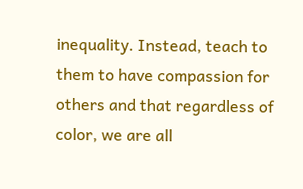inequality. Instead, teach to them to have compassion for others and that regardless of color, we are all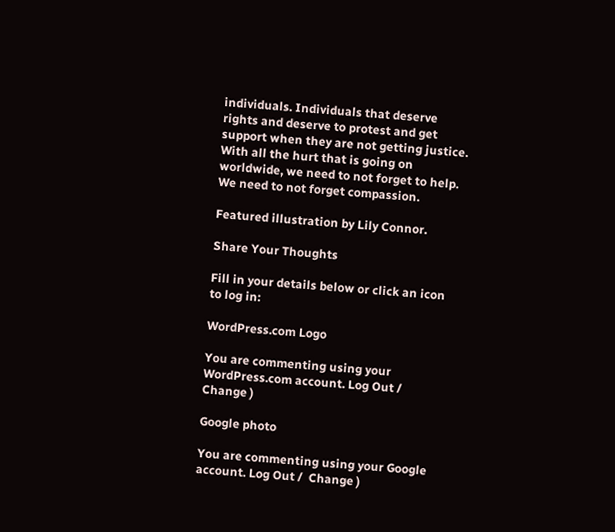individuals. Individuals that deserve rights and deserve to protest and get support when they are not getting justice. With all the hurt that is going on worldwide, we need to not forget to help. We need to not forget compassion.

Featured illustration by Lily Connor.

Share Your Thoughts

Fill in your details below or click an icon to log in:

WordPress.com Logo

You are commenting using your WordPress.com account. Log Out /  Change )

Google photo

You are commenting using your Google account. Log Out /  Change )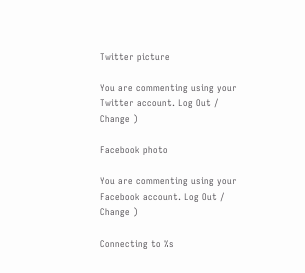Twitter picture

You are commenting using your Twitter account. Log Out /  Change )

Facebook photo

You are commenting using your Facebook account. Log Out /  Change )

Connecting to %s